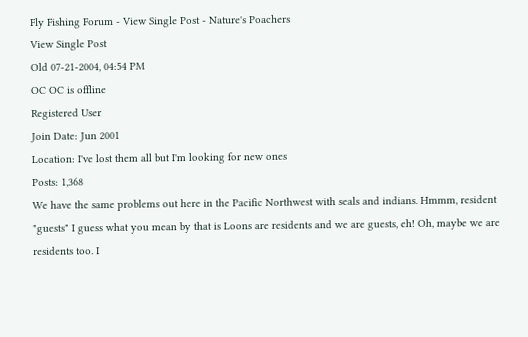Fly Fishing Forum - View Single Post - Nature's Poachers
View Single Post
Old 07-21-2004, 04:54 PM
OC OC is offline
Registered User
Join Date: Jun 2001
Location: I've lost them all but I'm looking for new ones
Posts: 1,368
We have the same problems out here in the Pacific Northwest with seals and indians. Hmmm, resident "guests" I guess what you mean by that is Loons are residents and we are guests, eh! Oh, maybe we are residents too. I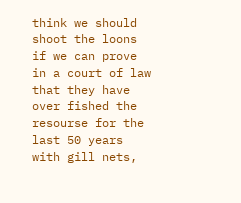think we should shoot the loons if we can prove in a court of law that they have over fished the resourse for the last 50 years with gill nets,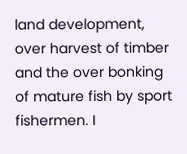land development, over harvest of timber and the over bonking of mature fish by sport fishermen. I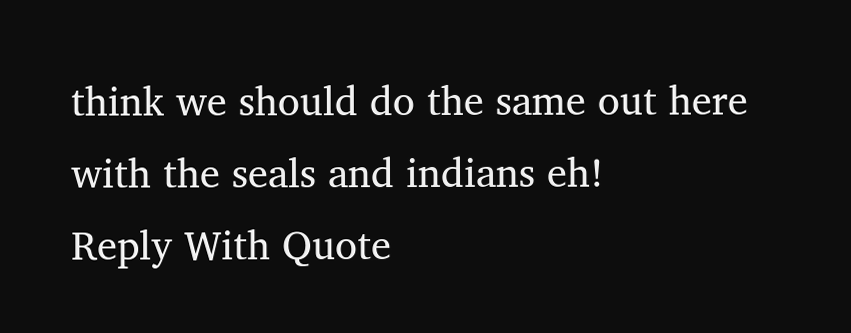think we should do the same out here with the seals and indians eh!
Reply With Quote